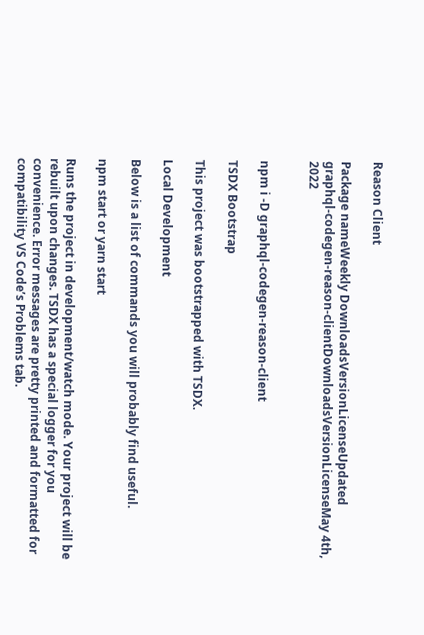Reason Client

Package nameWeekly DownloadsVersionLicenseUpdated
graphql-codegen-reason-clientDownloadsVersionLicenseMay 4th, 2022


npm i -D graphql-codegen-reason-client

TSDX Bootstrap

This project was bootstrapped with TSDX.

Local Development

Below is a list of commands you will probably find useful.

npm start or yarn start

Runs the project in development/watch mode. Your project will be rebuilt upon changes. TSDX has a special logger for you convenience. Error messages are pretty printed and formatted for compatibility VS Code’s Problems tab.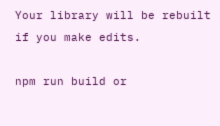Your library will be rebuilt if you make edits.

npm run build or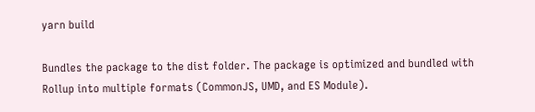yarn build

Bundles the package to the dist folder. The package is optimized and bundled with Rollup into multiple formats (CommonJS, UMD, and ES Module).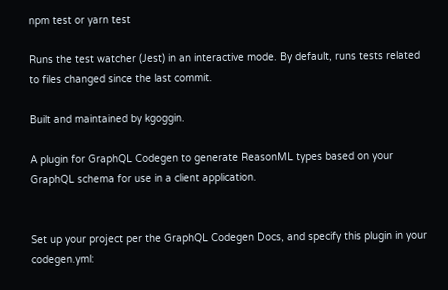npm test or yarn test

Runs the test watcher (Jest) in an interactive mode. By default, runs tests related to files changed since the last commit.

Built and maintained by kgoggin.

A plugin for GraphQL Codegen to generate ReasonML types based on your GraphQL schema for use in a client application.


Set up your project per the GraphQL Codegen Docs, and specify this plugin in your codegen.yml: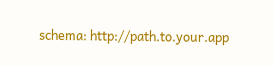schema: http://path.to.your.app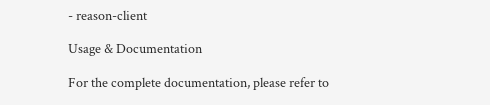- reason-client

Usage & Documentation

For the complete documentation, please refer to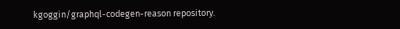kgoggin/graphql-codegen-reason repository.